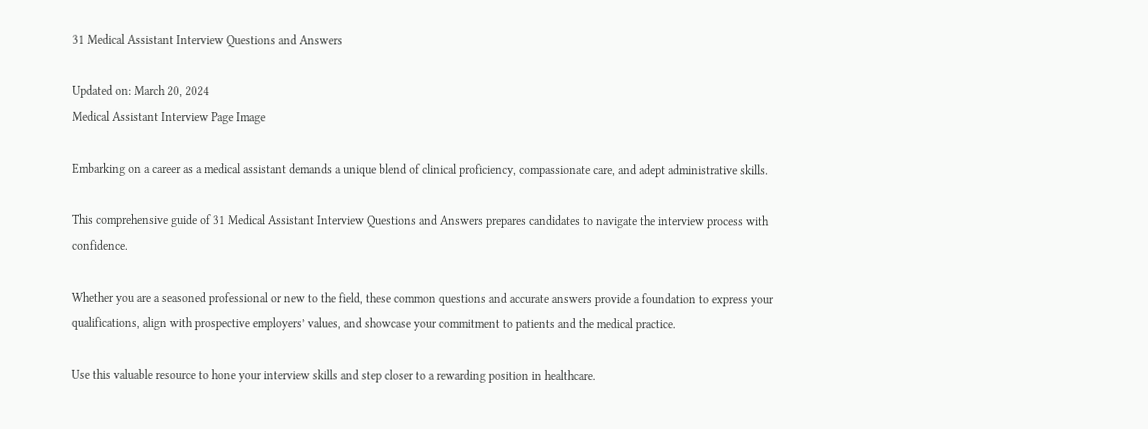31 Medical Assistant Interview Questions and Answers

Updated on: March 20, 2024
Medical Assistant Interview Page Image

Embarking on a career as a medical assistant demands a unique blend of clinical proficiency, compassionate care, and adept administrative skills.

This comprehensive guide of 31 Medical Assistant Interview Questions and Answers prepares candidates to navigate the interview process with confidence.

Whether you are a seasoned professional or new to the field, these common questions and accurate answers provide a foundation to express your qualifications, align with prospective employers’ values, and showcase your commitment to patients and the medical practice.

Use this valuable resource to hone your interview skills and step closer to a rewarding position in healthcare.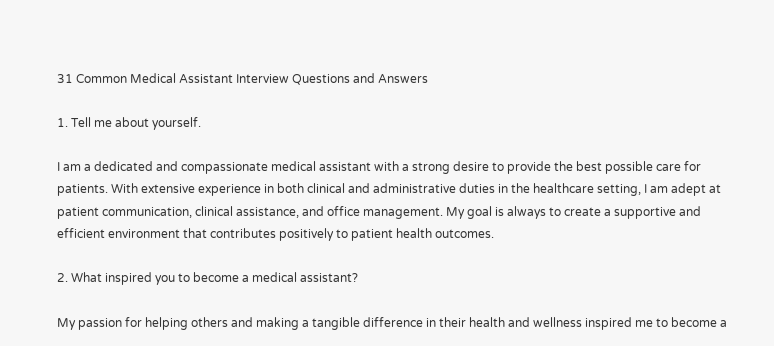31 Common Medical Assistant Interview Questions and Answers

1. Tell me about yourself.

I am a dedicated and compassionate medical assistant with a strong desire to provide the best possible care for patients. With extensive experience in both clinical and administrative duties in the healthcare setting, I am adept at patient communication, clinical assistance, and office management. My goal is always to create a supportive and efficient environment that contributes positively to patient health outcomes.

2. What inspired you to become a medical assistant?

My passion for helping others and making a tangible difference in their health and wellness inspired me to become a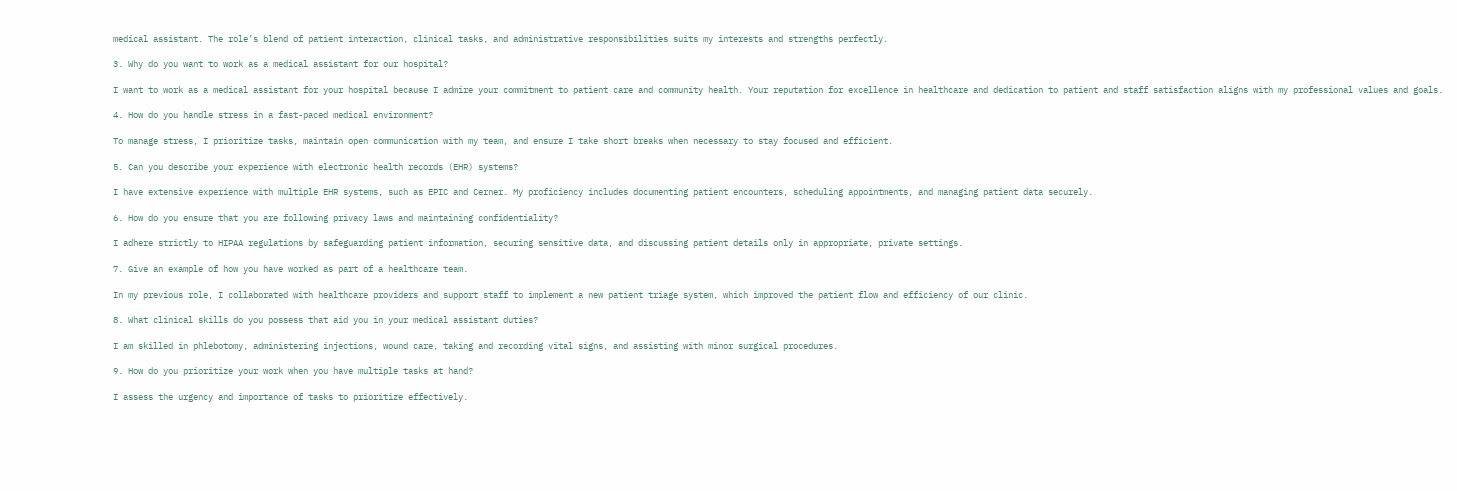medical assistant. The role’s blend of patient interaction, clinical tasks, and administrative responsibilities suits my interests and strengths perfectly.

3. Why do you want to work as a medical assistant for our hospital?

I want to work as a medical assistant for your hospital because I admire your commitment to patient care and community health. Your reputation for excellence in healthcare and dedication to patient and staff satisfaction aligns with my professional values and goals.

4. How do you handle stress in a fast-paced medical environment?

To manage stress, I prioritize tasks, maintain open communication with my team, and ensure I take short breaks when necessary to stay focused and efficient.

5. Can you describe your experience with electronic health records (EHR) systems?

I have extensive experience with multiple EHR systems, such as EPIC and Cerner. My proficiency includes documenting patient encounters, scheduling appointments, and managing patient data securely.

6. How do you ensure that you are following privacy laws and maintaining confidentiality?

I adhere strictly to HIPAA regulations by safeguarding patient information, securing sensitive data, and discussing patient details only in appropriate, private settings.

7. Give an example of how you have worked as part of a healthcare team.

In my previous role, I collaborated with healthcare providers and support staff to implement a new patient triage system, which improved the patient flow and efficiency of our clinic.

8. What clinical skills do you possess that aid you in your medical assistant duties?

I am skilled in phlebotomy, administering injections, wound care, taking and recording vital signs, and assisting with minor surgical procedures.

9. How do you prioritize your work when you have multiple tasks at hand?

I assess the urgency and importance of tasks to prioritize effectively.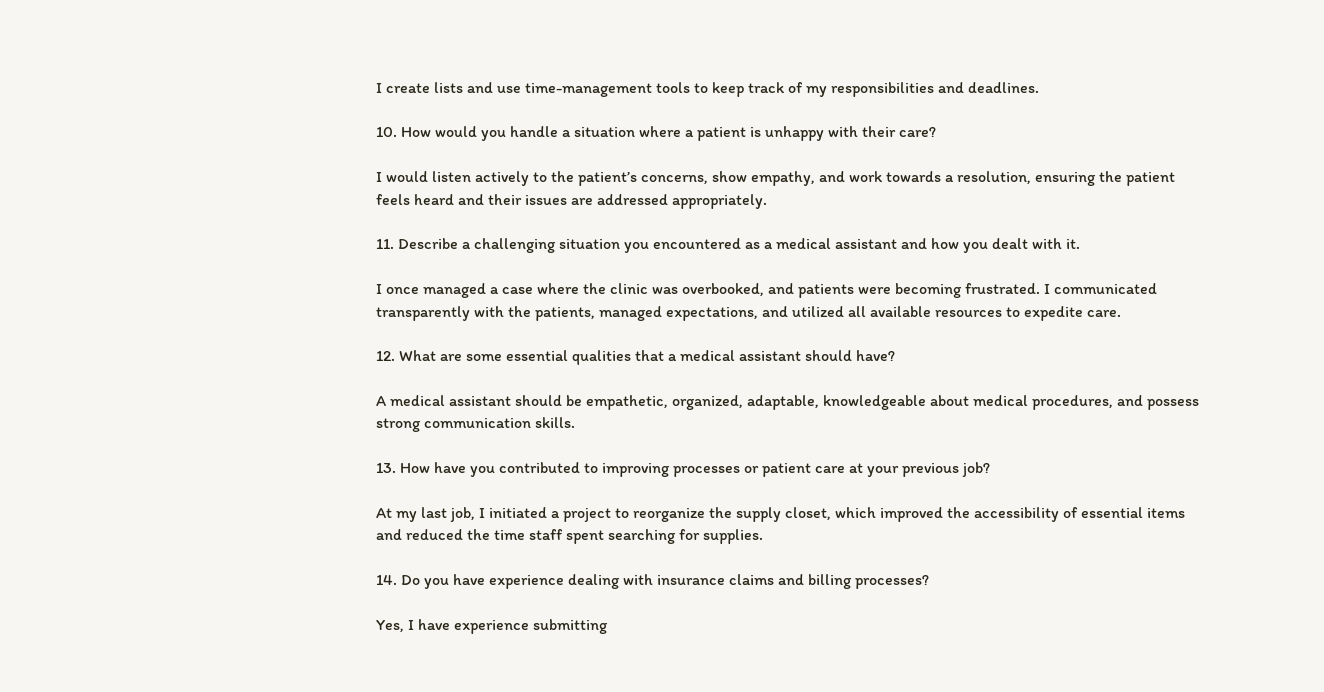I create lists and use time-management tools to keep track of my responsibilities and deadlines.

10. How would you handle a situation where a patient is unhappy with their care?

I would listen actively to the patient’s concerns, show empathy, and work towards a resolution, ensuring the patient feels heard and their issues are addressed appropriately.

11. Describe a challenging situation you encountered as a medical assistant and how you dealt with it.

I once managed a case where the clinic was overbooked, and patients were becoming frustrated. I communicated transparently with the patients, managed expectations, and utilized all available resources to expedite care.

12. What are some essential qualities that a medical assistant should have?

A medical assistant should be empathetic, organized, adaptable, knowledgeable about medical procedures, and possess strong communication skills.

13. How have you contributed to improving processes or patient care at your previous job?

At my last job, I initiated a project to reorganize the supply closet, which improved the accessibility of essential items and reduced the time staff spent searching for supplies.

14. Do you have experience dealing with insurance claims and billing processes?

Yes, I have experience submitting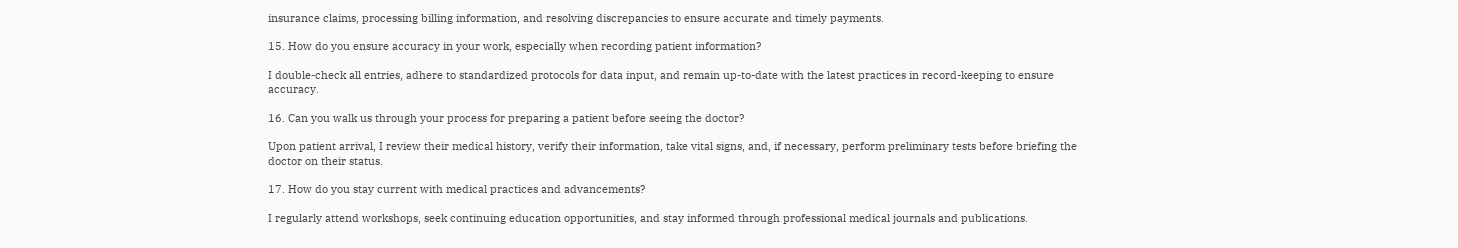insurance claims, processing billing information, and resolving discrepancies to ensure accurate and timely payments.

15. How do you ensure accuracy in your work, especially when recording patient information?

I double-check all entries, adhere to standardized protocols for data input, and remain up-to-date with the latest practices in record-keeping to ensure accuracy.

16. Can you walk us through your process for preparing a patient before seeing the doctor?

Upon patient arrival, I review their medical history, verify their information, take vital signs, and, if necessary, perform preliminary tests before briefing the doctor on their status.

17. How do you stay current with medical practices and advancements?

I regularly attend workshops, seek continuing education opportunities, and stay informed through professional medical journals and publications.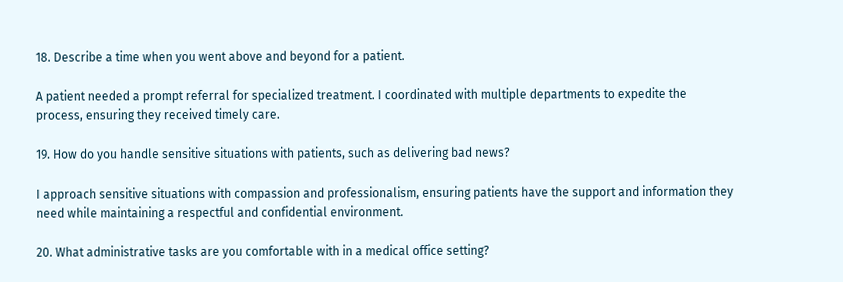18. Describe a time when you went above and beyond for a patient.

A patient needed a prompt referral for specialized treatment. I coordinated with multiple departments to expedite the process, ensuring they received timely care.

19. How do you handle sensitive situations with patients, such as delivering bad news?

I approach sensitive situations with compassion and professionalism, ensuring patients have the support and information they need while maintaining a respectful and confidential environment.

20. What administrative tasks are you comfortable with in a medical office setting?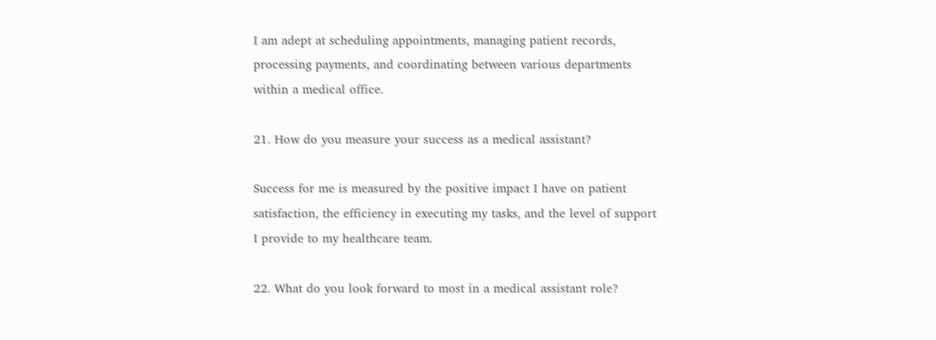I am adept at scheduling appointments, managing patient records, processing payments, and coordinating between various departments within a medical office.

21. How do you measure your success as a medical assistant?

Success for me is measured by the positive impact I have on patient satisfaction, the efficiency in executing my tasks, and the level of support I provide to my healthcare team.

22. What do you look forward to most in a medical assistant role?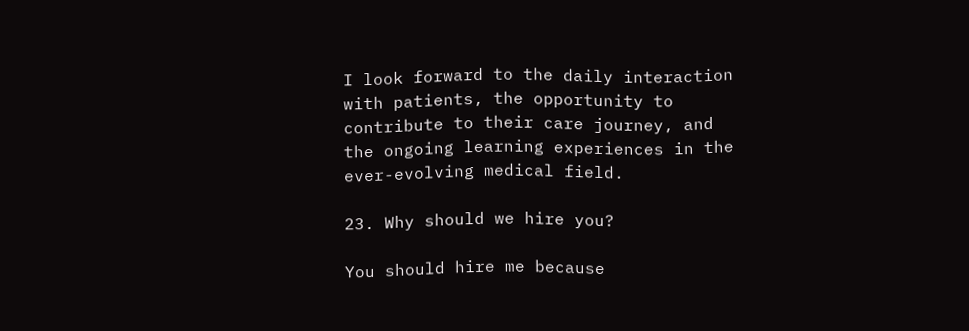I look forward to the daily interaction with patients, the opportunity to contribute to their care journey, and the ongoing learning experiences in the ever-evolving medical field.

23. Why should we hire you?

You should hire me because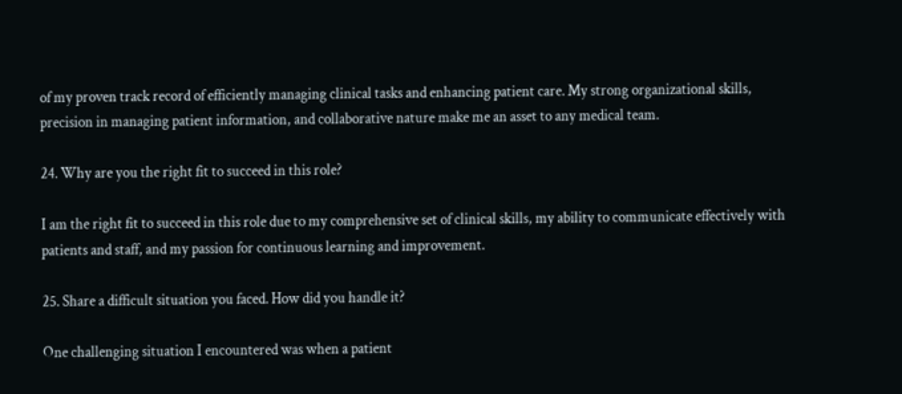of my proven track record of efficiently managing clinical tasks and enhancing patient care. My strong organizational skills, precision in managing patient information, and collaborative nature make me an asset to any medical team.

24. Why are you the right fit to succeed in this role?

I am the right fit to succeed in this role due to my comprehensive set of clinical skills, my ability to communicate effectively with patients and staff, and my passion for continuous learning and improvement.

25. Share a difficult situation you faced. How did you handle it?

One challenging situation I encountered was when a patient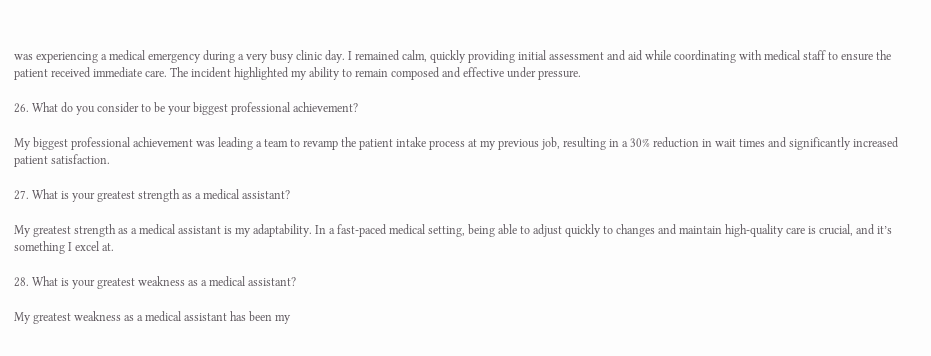was experiencing a medical emergency during a very busy clinic day. I remained calm, quickly providing initial assessment and aid while coordinating with medical staff to ensure the patient received immediate care. The incident highlighted my ability to remain composed and effective under pressure.

26. What do you consider to be your biggest professional achievement?

My biggest professional achievement was leading a team to revamp the patient intake process at my previous job, resulting in a 30% reduction in wait times and significantly increased patient satisfaction.

27. What is your greatest strength as a medical assistant?

My greatest strength as a medical assistant is my adaptability. In a fast-paced medical setting, being able to adjust quickly to changes and maintain high-quality care is crucial, and it’s something I excel at.

28. What is your greatest weakness as a medical assistant?

My greatest weakness as a medical assistant has been my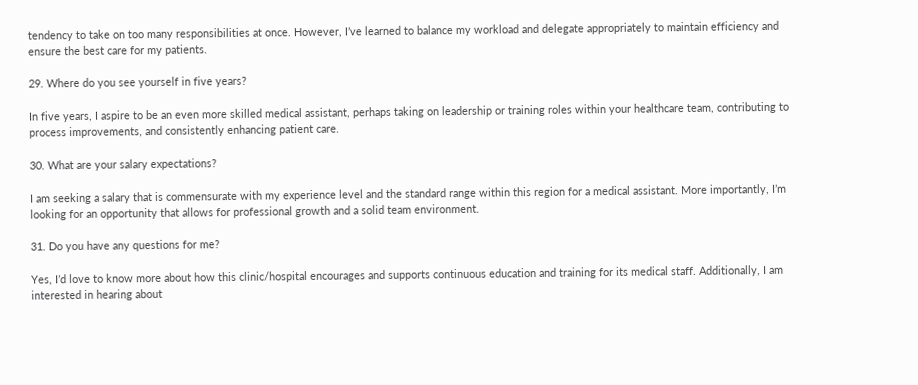tendency to take on too many responsibilities at once. However, I’ve learned to balance my workload and delegate appropriately to maintain efficiency and ensure the best care for my patients.

29. Where do you see yourself in five years?

In five years, I aspire to be an even more skilled medical assistant, perhaps taking on leadership or training roles within your healthcare team, contributing to process improvements, and consistently enhancing patient care.

30. What are your salary expectations?

I am seeking a salary that is commensurate with my experience level and the standard range within this region for a medical assistant. More importantly, I’m looking for an opportunity that allows for professional growth and a solid team environment.

31. Do you have any questions for me?

Yes, I’d love to know more about how this clinic/hospital encourages and supports continuous education and training for its medical staff. Additionally, I am interested in hearing about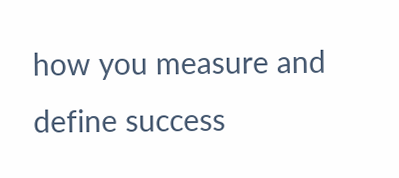how you measure and define success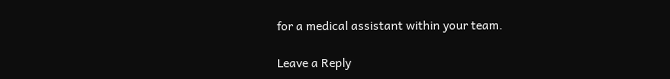for a medical assistant within your team.

Leave a Reply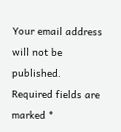Your email address will not be published. Required fields are marked *